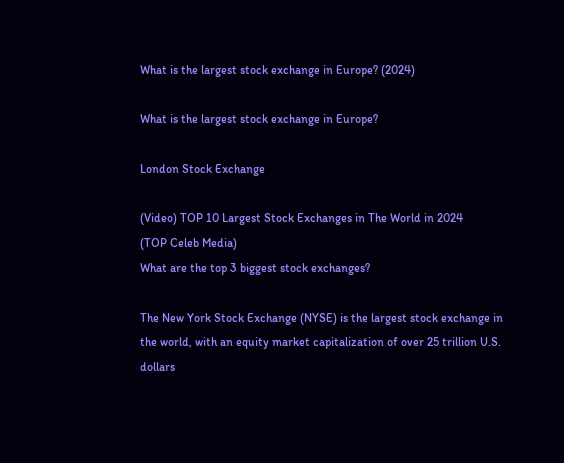What is the largest stock exchange in Europe? (2024)

What is the largest stock exchange in Europe?

London Stock Exchange

(Video) TOP 10 Largest Stock Exchanges in The World in 2024
(TOP Celeb Media)
What are the top 3 biggest stock exchanges?

The New York Stock Exchange (NYSE) is the largest stock exchange in the world, with an equity market capitalization of over 25 trillion U.S. dollars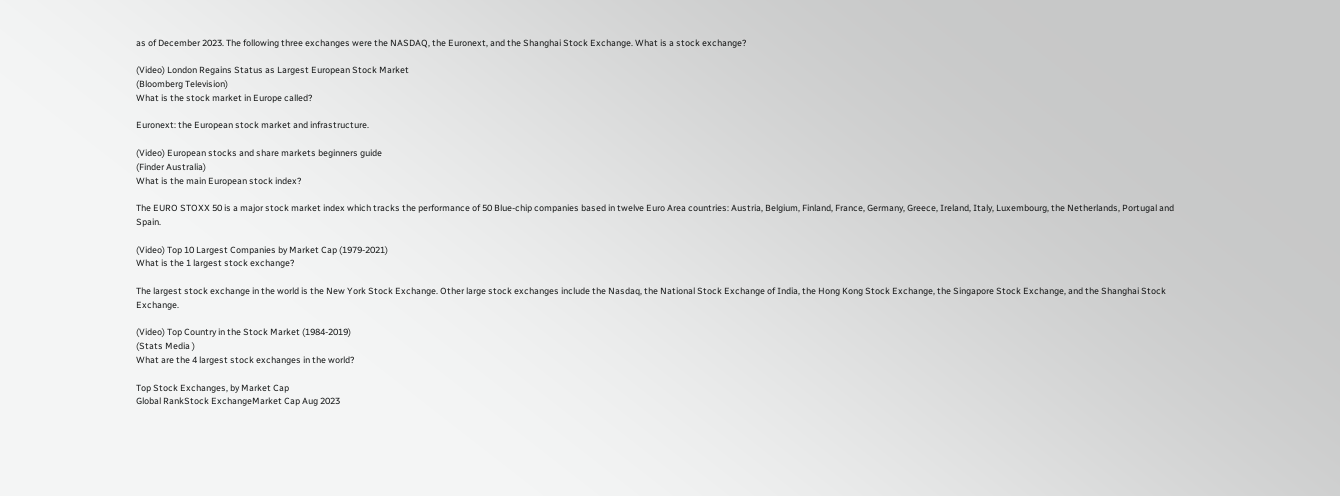as of December 2023. The following three exchanges were the NASDAQ, the Euronext, and the Shanghai Stock Exchange. What is a stock exchange?

(Video) London Regains Status as Largest European Stock Market
(Bloomberg Television)
What is the stock market in Europe called?

Euronext: the European stock market and infrastructure.

(Video) European stocks and share markets beginners guide
(Finder Australia)
What is the main European stock index?

The EURO STOXX 50 is a major stock market index which tracks the performance of 50 Blue-chip companies based in twelve Euro Area countries: Austria, Belgium, Finland, France, Germany, Greece, Ireland, Italy, Luxembourg, the Netherlands, Portugal and Spain.

(Video) Top 10 Largest Companies by Market Cap (1979-2021)
What is the 1 largest stock exchange?

The largest stock exchange in the world is the New York Stock Exchange. Other large stock exchanges include the Nasdaq, the National Stock Exchange of India, the Hong Kong Stock Exchange, the Singapore Stock Exchange, and the Shanghai Stock Exchange.

(Video) Top Country in the Stock Market (1984-2019)
(Stats Media )
What are the 4 largest stock exchanges in the world?

Top Stock Exchanges, by Market Cap
Global RankStock ExchangeMarket Cap Aug 2023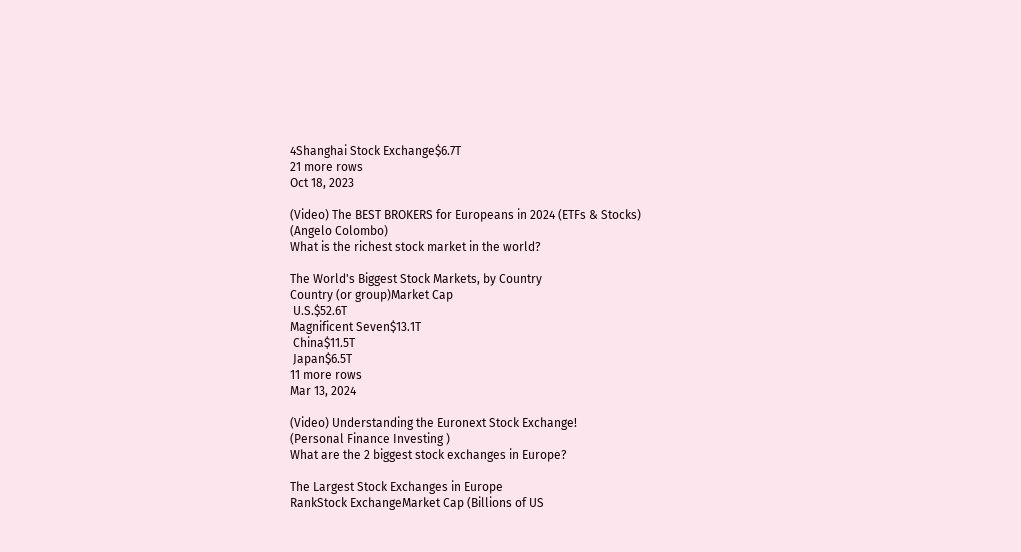4Shanghai Stock Exchange$6.7T
21 more rows
Oct 18, 2023

(Video) The BEST BROKERS for Europeans in 2024 (ETFs & Stocks)
(Angelo Colombo)
What is the richest stock market in the world?

The World's Biggest Stock Markets, by Country
Country (or group)Market Cap
 U.S.$52.6T
Magnificent Seven$13.1T
 China$11.5T
 Japan$6.5T
11 more rows
Mar 13, 2024

(Video) Understanding the Euronext Stock Exchange!
(Personal Finance Investing )
What are the 2 biggest stock exchanges in Europe?

The Largest Stock Exchanges in Europe
RankStock ExchangeMarket Cap (Billions of US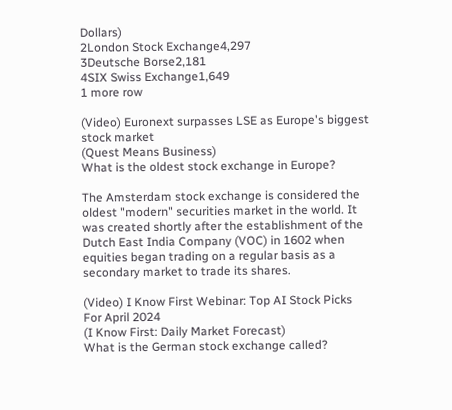Dollars)
2London Stock Exchange4,297
3Deutsche Borse2,181
4SIX Swiss Exchange1,649
1 more row

(Video) Euronext surpasses LSE as Europe's biggest stock market
(Quest Means Business)
What is the oldest stock exchange in Europe?

The Amsterdam stock exchange is considered the oldest "modern" securities market in the world. It was created shortly after the establishment of the Dutch East India Company (VOC) in 1602 when equities began trading on a regular basis as a secondary market to trade its shares.

(Video) I Know First Webinar: Top AI Stock Picks For April 2024
(I Know First: Daily Market Forecast)
What is the German stock exchange called?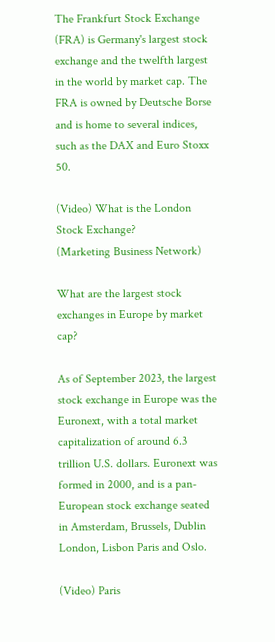The Frankfurt Stock Exchange (FRA) is Germany's largest stock exchange and the twelfth largest in the world by market cap. The FRA is owned by Deutsche Borse and is home to several indices, such as the DAX and Euro Stoxx 50.

(Video) What is the London Stock Exchange?
(Marketing Business Network)

What are the largest stock exchanges in Europe by market cap?

As of September 2023, the largest stock exchange in Europe was the Euronext, with a total market capitalization of around 6.3 trillion U.S. dollars. Euronext was formed in 2000, and is a pan-European stock exchange seated in Amsterdam, Brussels, Dublin London, Lisbon Paris and Oslo.

(Video) Paris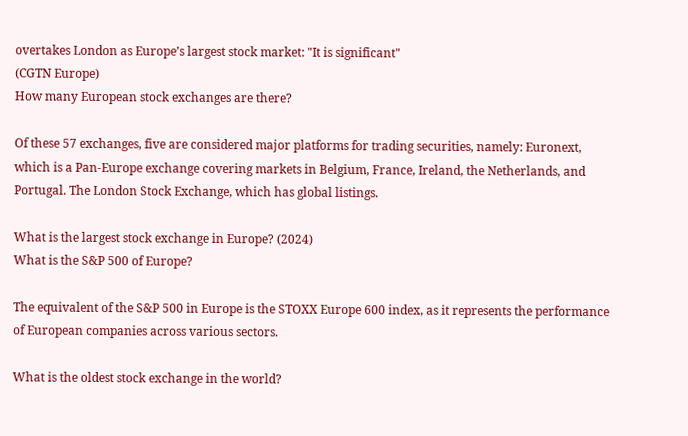overtakes London as Europe’s largest stock market: "It is significant"
(CGTN Europe)
How many European stock exchanges are there?

Of these 57 exchanges, five are considered major platforms for trading securities, namely: Euronext, which is a Pan-Europe exchange covering markets in Belgium, France, Ireland, the Netherlands, and Portugal. The London Stock Exchange, which has global listings.

What is the largest stock exchange in Europe? (2024)
What is the S&P 500 of Europe?

The equivalent of the S&P 500 in Europe is the STOXX Europe 600 index, as it represents the performance of European companies across various sectors.

What is the oldest stock exchange in the world?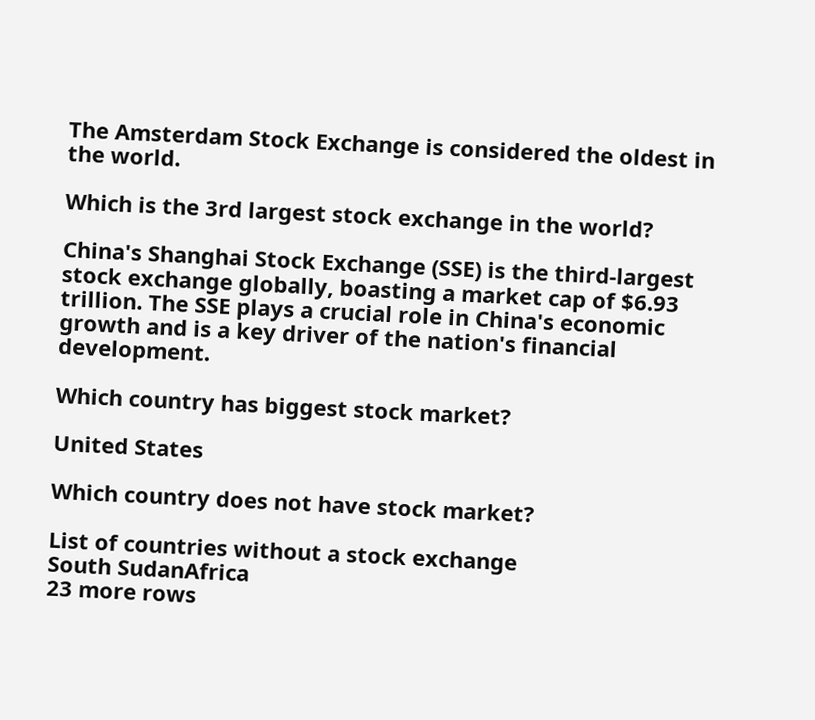The Amsterdam Stock Exchange is considered the oldest in the world.

Which is the 3rd largest stock exchange in the world?

China's Shanghai Stock Exchange (SSE) is the third-largest stock exchange globally, boasting a market cap of $6.93 trillion. The SSE plays a crucial role in China's economic growth and is a key driver of the nation's financial development.

Which country has biggest stock market?

United States

Which country does not have stock market?

List of countries without a stock exchange
South SudanAfrica
23 more rows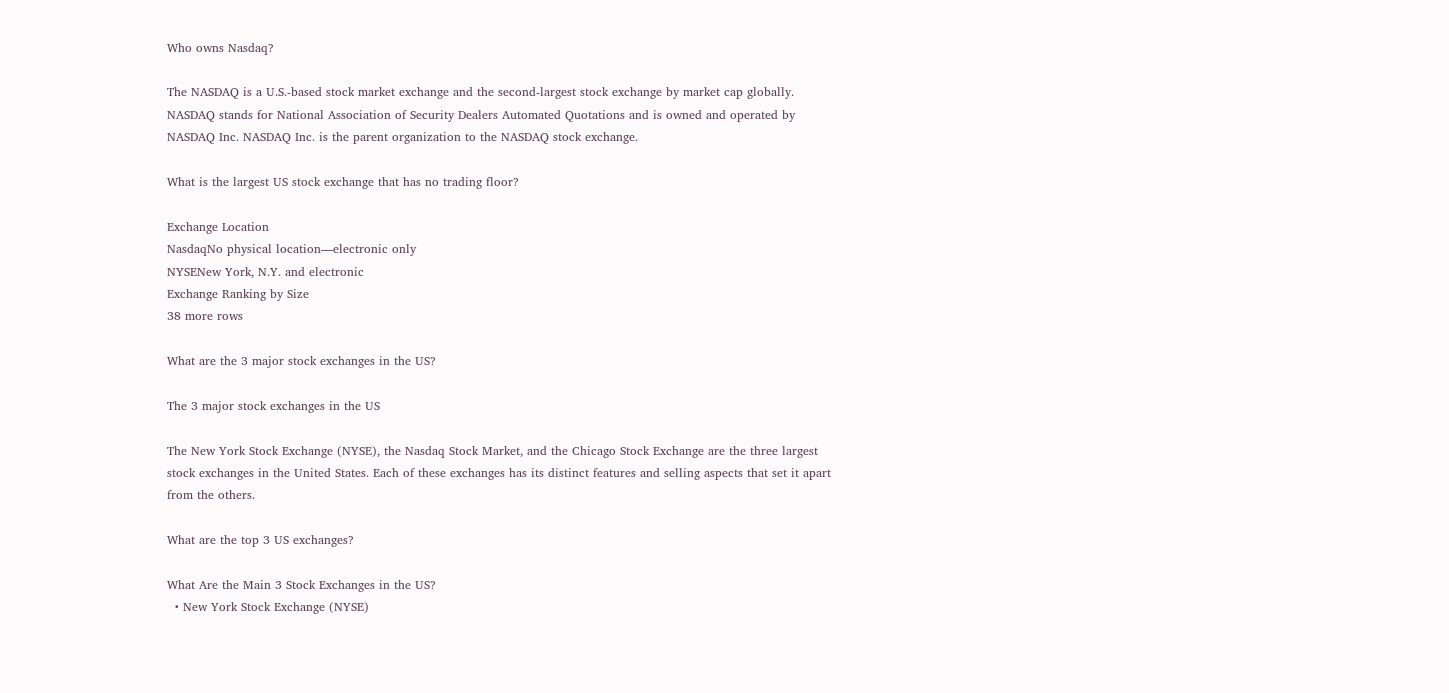Who owns Nasdaq?

The NASDAQ is a U.S.-based stock market exchange and the second-largest stock exchange by market cap globally. NASDAQ stands for National Association of Security Dealers Automated Quotations and is owned and operated by NASDAQ Inc. NASDAQ Inc. is the parent organization to the NASDAQ stock exchange.

What is the largest US stock exchange that has no trading floor?

Exchange Location
NasdaqNo physical location—electronic only
NYSENew York, N.Y. and electronic
Exchange Ranking by Size
38 more rows

What are the 3 major stock exchanges in the US?

The 3 major stock exchanges in the US

The New York Stock Exchange (NYSE), the Nasdaq Stock Market, and the Chicago Stock Exchange are the three largest stock exchanges in the United States. Each of these exchanges has its distinct features and selling aspects that set it apart from the others.

What are the top 3 US exchanges?

What Are the Main 3 Stock Exchanges in the US?
  • New York Stock Exchange (NYSE)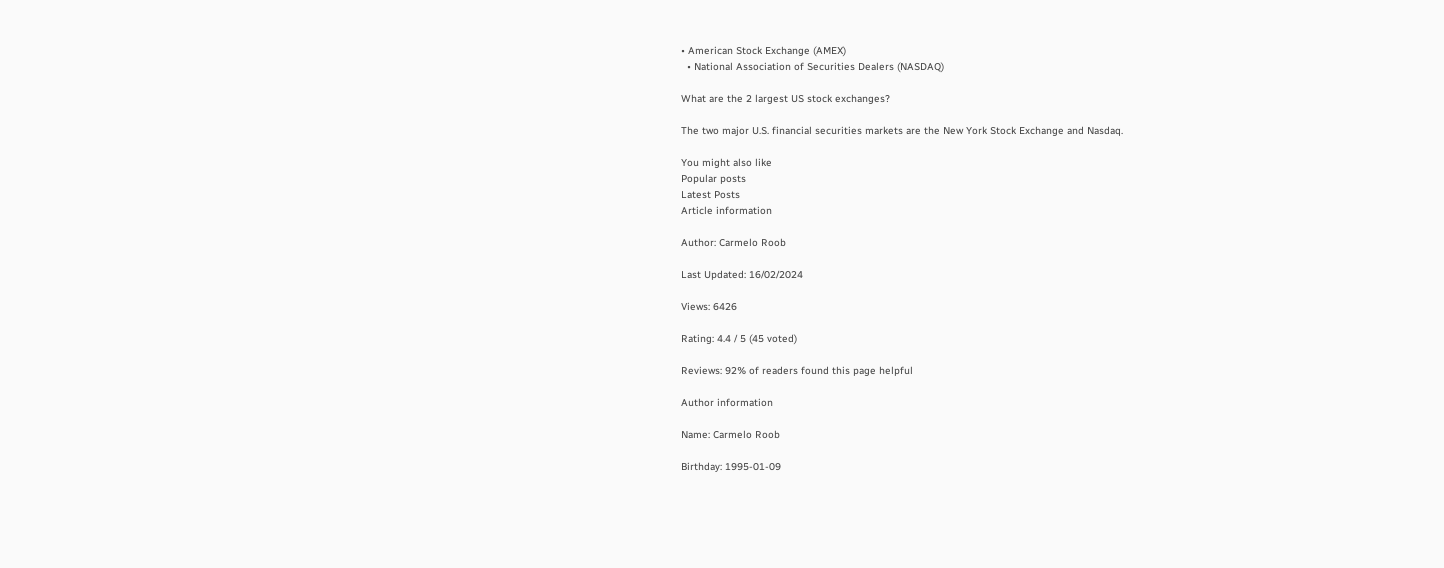• American Stock Exchange (AMEX)
  • National Association of Securities Dealers (NASDAQ)

What are the 2 largest US stock exchanges?

The two major U.S. financial securities markets are the New York Stock Exchange and Nasdaq.

You might also like
Popular posts
Latest Posts
Article information

Author: Carmelo Roob

Last Updated: 16/02/2024

Views: 6426

Rating: 4.4 / 5 (45 voted)

Reviews: 92% of readers found this page helpful

Author information

Name: Carmelo Roob

Birthday: 1995-01-09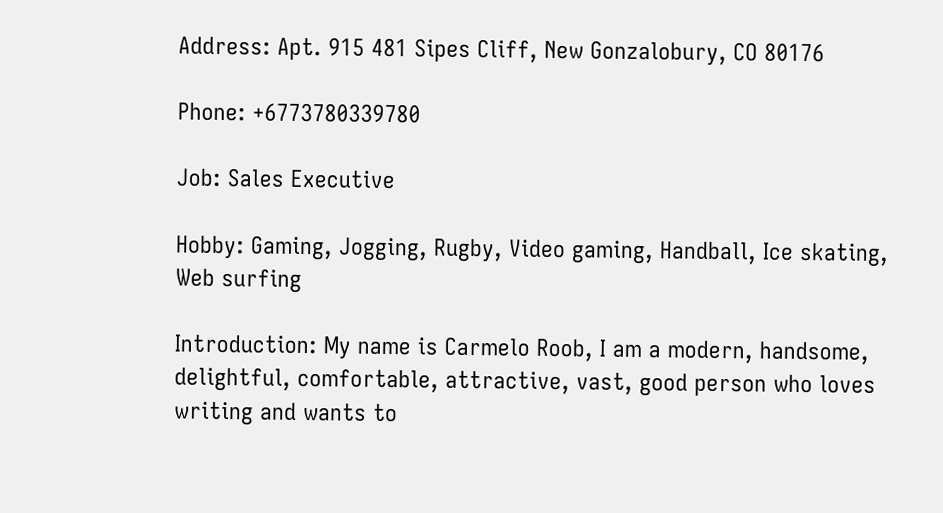Address: Apt. 915 481 Sipes Cliff, New Gonzalobury, CO 80176

Phone: +6773780339780

Job: Sales Executive

Hobby: Gaming, Jogging, Rugby, Video gaming, Handball, Ice skating, Web surfing

Introduction: My name is Carmelo Roob, I am a modern, handsome, delightful, comfortable, attractive, vast, good person who loves writing and wants to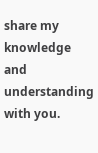share my knowledge and understanding with you.